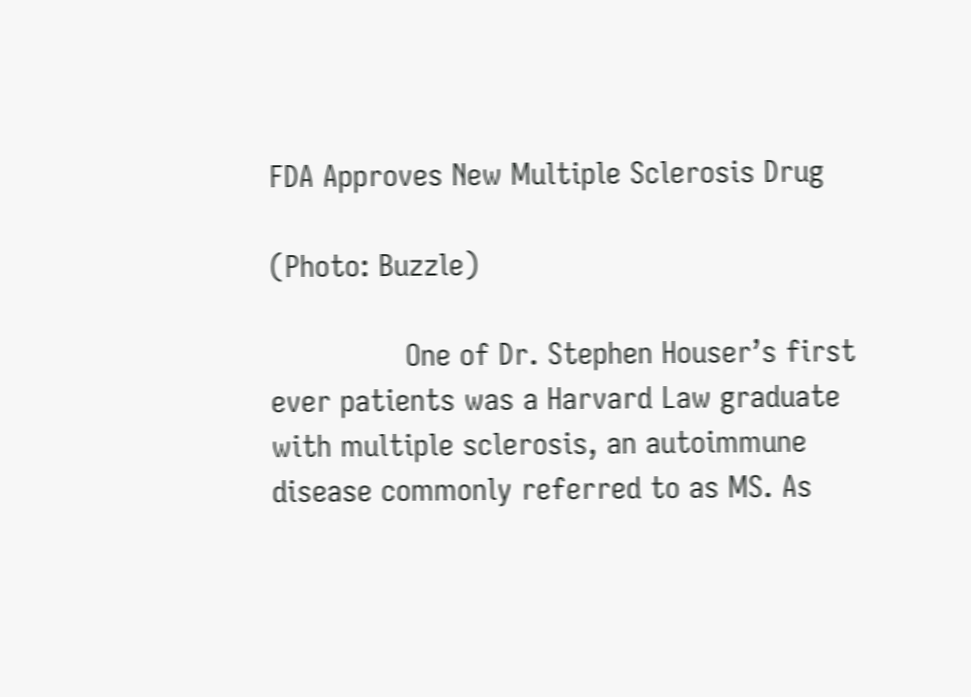FDA Approves New Multiple Sclerosis Drug

(Photo: Buzzle)

               One of Dr. Stephen Houser’s first ever patients was a Harvard Law graduate with multiple sclerosis, an autoimmune disease commonly referred to as MS. As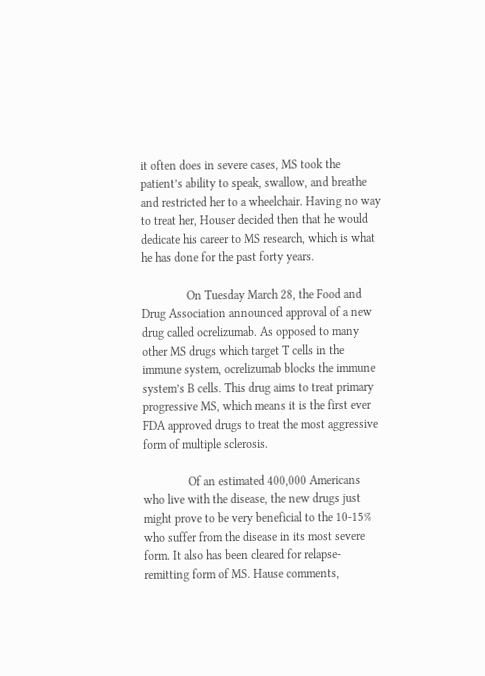it often does in severe cases, MS took the patient’s ability to speak, swallow, and breathe and restricted her to a wheelchair. Having no way to treat her, Houser decided then that he would dedicate his career to MS research, which is what he has done for the past forty years.

               On Tuesday March 28, the Food and Drug Association announced approval of a new drug called ocrelizumab. As opposed to many other MS drugs which target T cells in the immune system, ocrelizumab blocks the immune system’s B cells. This drug aims to treat primary progressive MS, which means it is the first ever FDA approved drugs to treat the most aggressive form of multiple sclerosis.

               Of an estimated 400,000 Americans who live with the disease, the new drugs just might prove to be very beneficial to the 10-15% who suffer from the disease in its most severe form. It also has been cleared for relapse-remitting form of MS. Hause comments,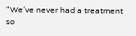“We’ve never had a treatment so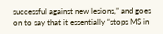successful against new lesions,” and goes on to say that it essentially “stops MS in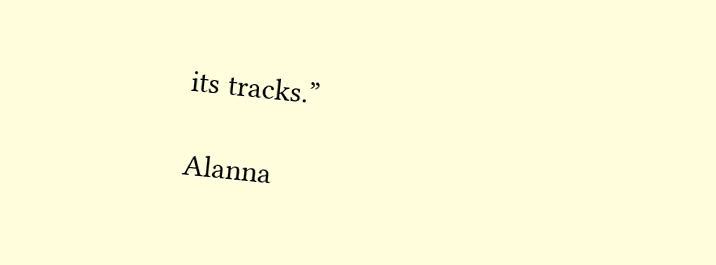its tracks.”

Alanna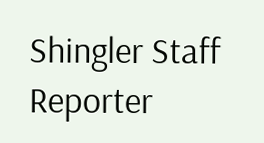Shingler Staff Reporter